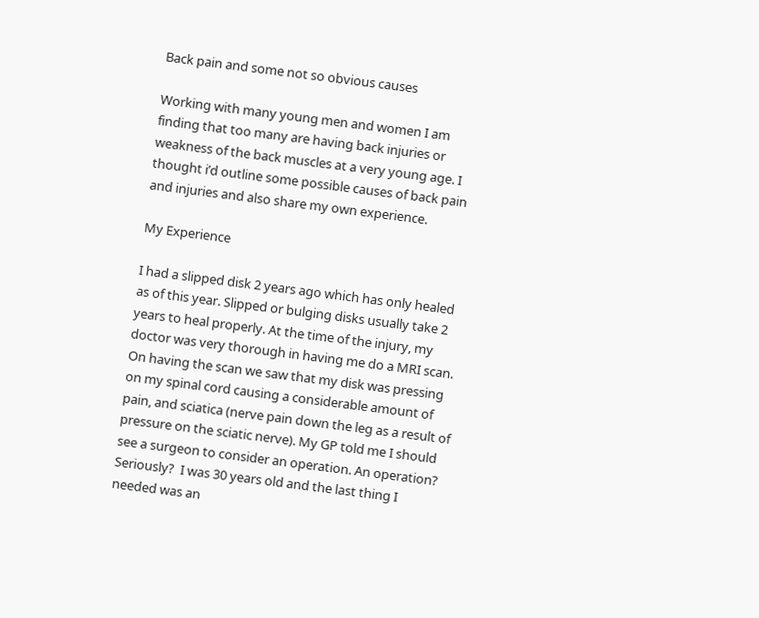Back pain and some not so obvious causes

Working with many young men and women I am finding that too many are having back injuries or weakness of the back muscles at a very young age. I thought i’d outline some possible causes of back pain and injuries and also share my own experience.

My Experience

I had a slipped disk 2 years ago which has only healed as of this year. Slipped or bulging disks usually take 2 years to heal properly. At the time of the injury, my doctor was very thorough in having me do a MRI scan. On having the scan we saw that my disk was pressing on my spinal cord causing a considerable amount of pain, and sciatica (nerve pain down the leg as a result of pressure on the sciatic nerve). My GP told me I should see a surgeon to consider an operation. An operation? Seriously?  I was 30 years old and the last thing I needed was an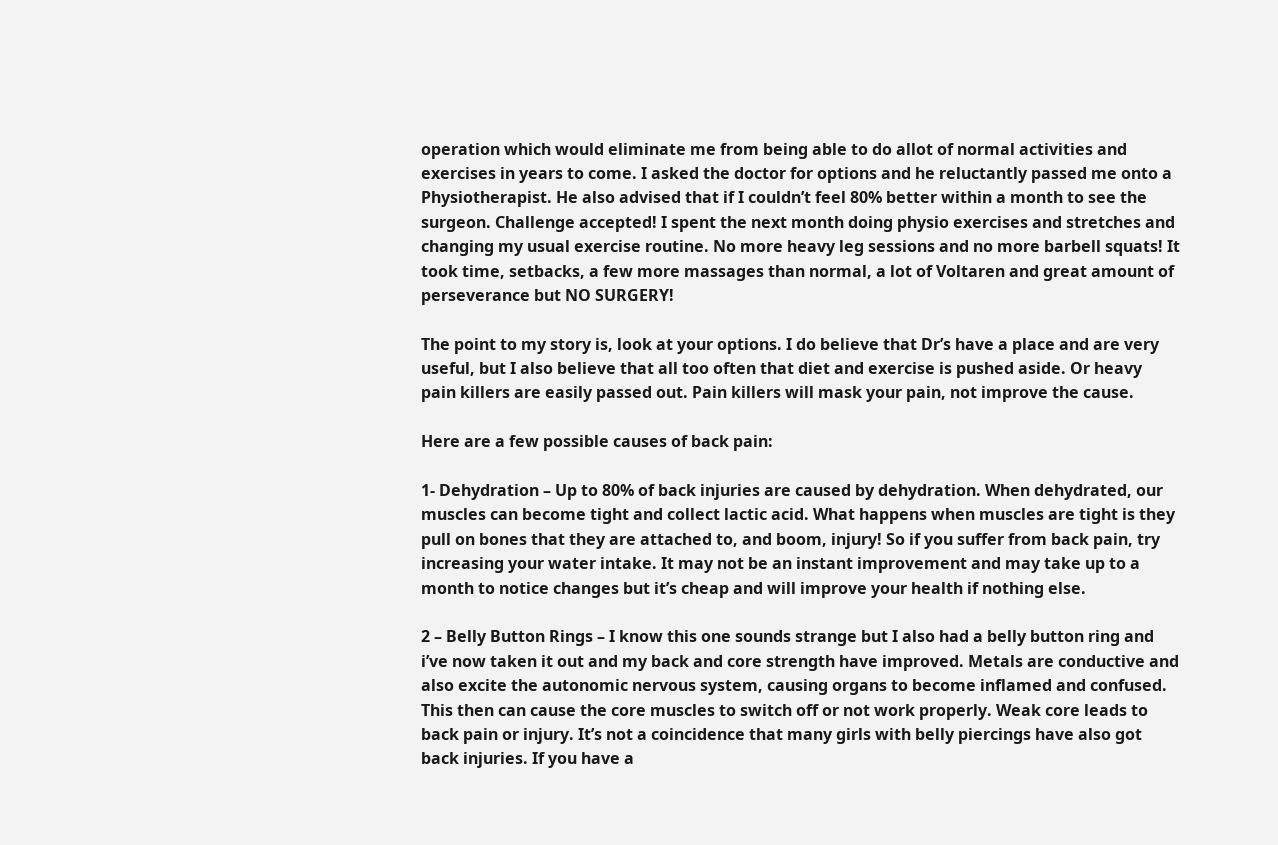operation which would eliminate me from being able to do allot of normal activities and exercises in years to come. I asked the doctor for options and he reluctantly passed me onto a Physiotherapist. He also advised that if I couldn’t feel 80% better within a month to see the surgeon. Challenge accepted! I spent the next month doing physio exercises and stretches and changing my usual exercise routine. No more heavy leg sessions and no more barbell squats! It took time, setbacks, a few more massages than normal, a lot of Voltaren and great amount of perseverance but NO SURGERY!

The point to my story is, look at your options. I do believe that Dr’s have a place and are very useful, but I also believe that all too often that diet and exercise is pushed aside. Or heavy pain killers are easily passed out. Pain killers will mask your pain, not improve the cause.

Here are a few possible causes of back pain:

1- Dehydration – Up to 80% of back injuries are caused by dehydration. When dehydrated, our muscles can become tight and collect lactic acid. What happens when muscles are tight is they pull on bones that they are attached to, and boom, injury! So if you suffer from back pain, try increasing your water intake. It may not be an instant improvement and may take up to a month to notice changes but it’s cheap and will improve your health if nothing else.

2 – Belly Button Rings – I know this one sounds strange but I also had a belly button ring and i’ve now taken it out and my back and core strength have improved. Metals are conductive and also excite the autonomic nervous system, causing organs to become inflamed and confused. This then can cause the core muscles to switch off or not work properly. Weak core leads to back pain or injury. It’s not a coincidence that many girls with belly piercings have also got back injuries. If you have a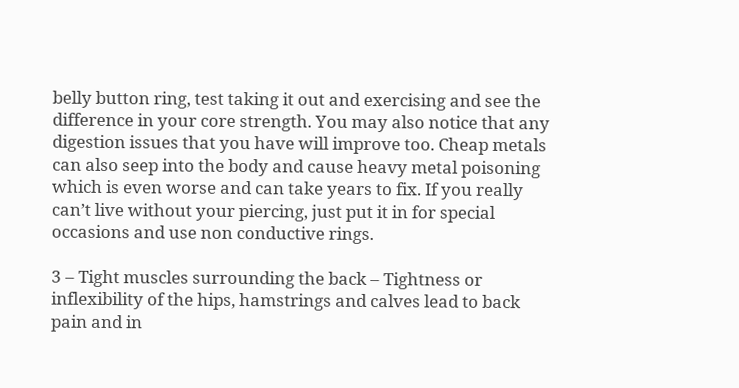belly button ring, test taking it out and exercising and see the difference in your core strength. You may also notice that any digestion issues that you have will improve too. Cheap metals can also seep into the body and cause heavy metal poisoning which is even worse and can take years to fix. If you really can’t live without your piercing, just put it in for special occasions and use non conductive rings.

3 – Tight muscles surrounding the back – Tightness or inflexibility of the hips, hamstrings and calves lead to back pain and in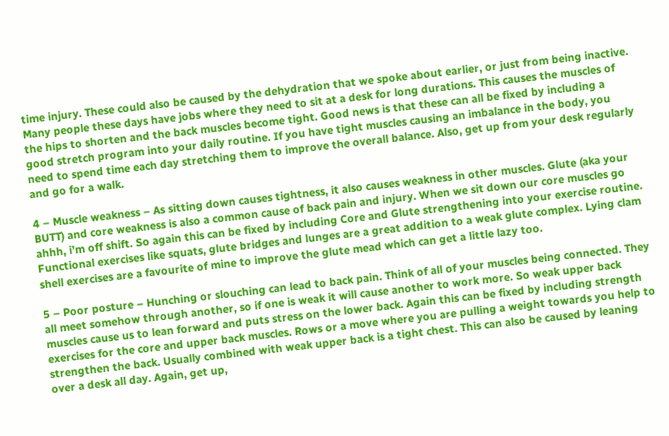time injury. These could also be caused by the dehydration that we spoke about earlier, or just from being inactive. Many people these days have jobs where they need to sit at a desk for long durations. This causes the muscles of the hips to shorten and the back muscles become tight. Good news is that these can all be fixed by including a good stretch program into your daily routine. If you have tight muscles causing an imbalance in the body, you need to spend time each day stretching them to improve the overall balance. Also, get up from your desk regularly and go for a walk.

4 – Muscle weakness – As sitting down causes tightness, it also causes weakness in other muscles. Glute (aka your BUTT) and core weakness is also a common cause of back pain and injury. When we sit down our core muscles go ahhh, i’m off shift. So again this can be fixed by including Core and Glute strengthening into your exercise routine. Functional exercises like squats, glute bridges and lunges are a great addition to a weak glute complex. Lying clam shell exercises are a favourite of mine to improve the glute mead which can get a little lazy too.

5 – Poor posture – Hunching or slouching can lead to back pain. Think of all of your muscles being connected. They all meet somehow through another, so if one is weak it will cause another to work more. So weak upper back muscles cause us to lean forward and puts stress on the lower back. Again this can be fixed by including strength exercises for the core and upper back muscles. Rows or a move where you are pulling a weight towards you help to strengthen the back. Usually combined with weak upper back is a tight chest. This can also be caused by leaning over a desk all day. Again, get up,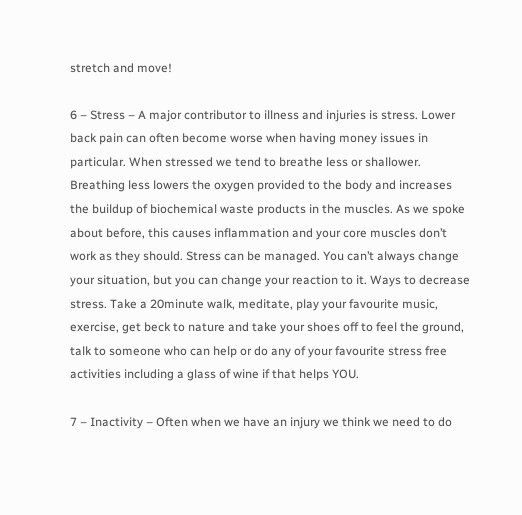stretch and move!

6 – Stress – A major contributor to illness and injuries is stress. Lower back pain can often become worse when having money issues in particular. When stressed we tend to breathe less or shallower. Breathing less lowers the oxygen provided to the body and increases the buildup of biochemical waste products in the muscles. As we spoke about before, this causes inflammation and your core muscles don’t work as they should. Stress can be managed. You can’t always change your situation, but you can change your reaction to it. Ways to decrease stress. Take a 20minute walk, meditate, play your favourite music, exercise, get beck to nature and take your shoes off to feel the ground, talk to someone who can help or do any of your favourite stress free activities including a glass of wine if that helps YOU.

7 – Inactivity – Often when we have an injury we think we need to do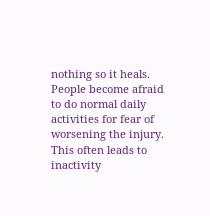nothing so it heals. People become afraid to do normal daily activities for fear of worsening the injury. This often leads to inactivity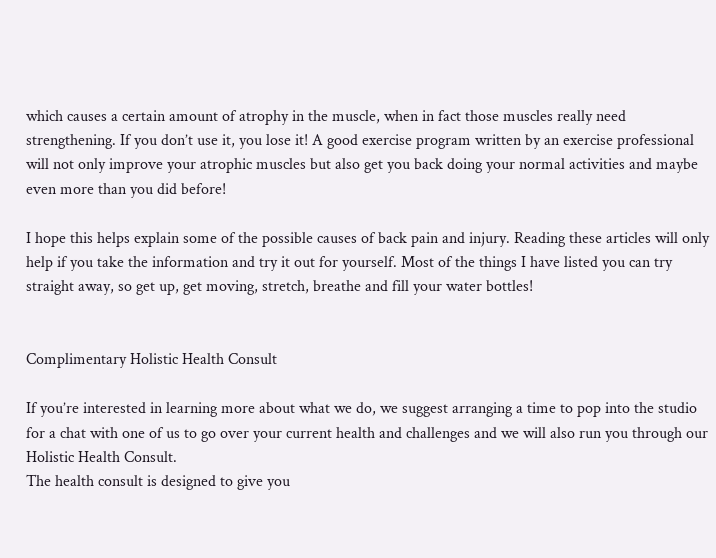which causes a certain amount of atrophy in the muscle, when in fact those muscles really need strengthening. If you don’t use it, you lose it! A good exercise program written by an exercise professional will not only improve your atrophic muscles but also get you back doing your normal activities and maybe even more than you did before!

I hope this helps explain some of the possible causes of back pain and injury. Reading these articles will only help if you take the information and try it out for yourself. Most of the things I have listed you can try straight away, so get up, get moving, stretch, breathe and fill your water bottles!


Complimentary Holistic Health Consult

If you’re interested in learning more about what we do, we suggest arranging a time to pop into the studio for a chat with one of us to go over your current health and challenges and we will also run you through our Holistic Health Consult.
The health consult is designed to give you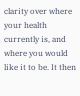clarity over where your health currently is, and where you would like it to be. It then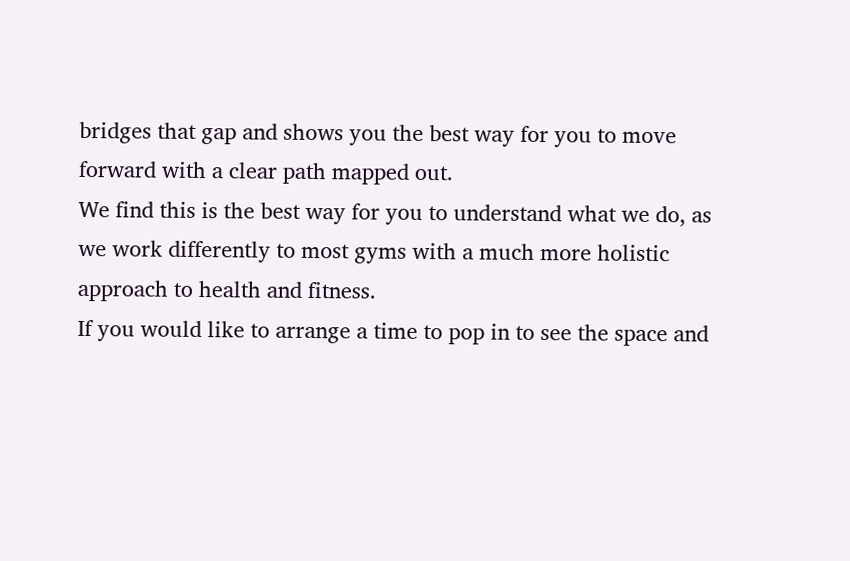bridges that gap and shows you the best way for you to move forward with a clear path mapped out.
We find this is the best way for you to understand what we do, as we work differently to most gyms with a much more holistic approach to health and fitness.
If you would like to arrange a time to pop in to see the space and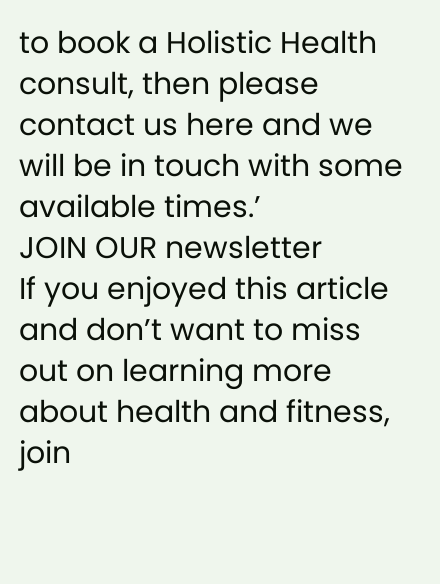to book a Holistic Health consult, then please contact us here and we will be in touch with some available times.’
JOIN OUR newsletter
If you enjoyed this article and don’t want to miss out on learning more about health and fitness, join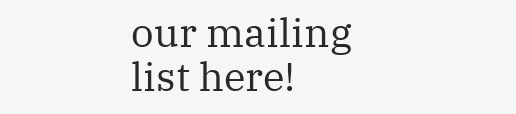our mailing list here!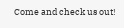Come and check us out!